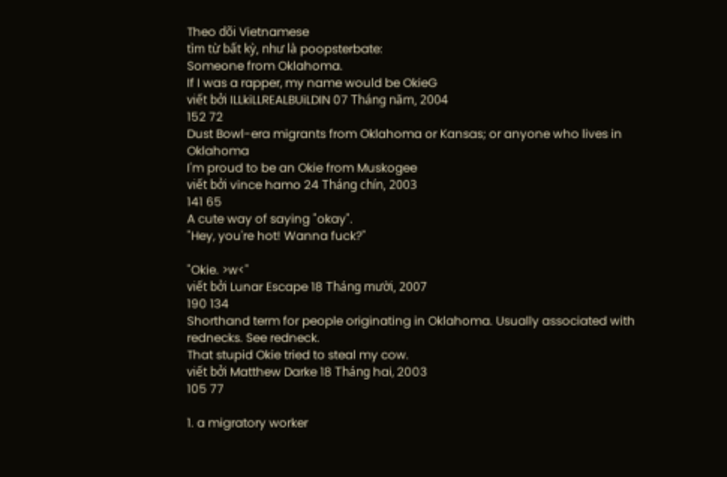Theo dõi Vietnamese
tìm từ bất kỳ, như là poopsterbate:
Someone from Oklahoma.
If I was a rapper, my name would be OkieG
viết bởi ILLkiLLREALBUiLDIN 07 Tháng năm, 2004
152 72
Dust Bowl-era migrants from Oklahoma or Kansas; or anyone who lives in Oklahoma
I'm proud to be an Okie from Muskogee
viết bởi vince hamo 24 Tháng chín, 2003
141 65
A cute way of saying "okay".
"Hey, you're hot! Wanna fuck?"

"Okie. >w<"
viết bởi Lunar Escape 18 Tháng mười, 2007
190 134
Shorthand term for people originating in Oklahoma. Usually associated with rednecks. See redneck.
That stupid Okie tried to steal my cow.
viết bởi Matthew Darke 18 Tháng hai, 2003
105 77

1. a migratory worker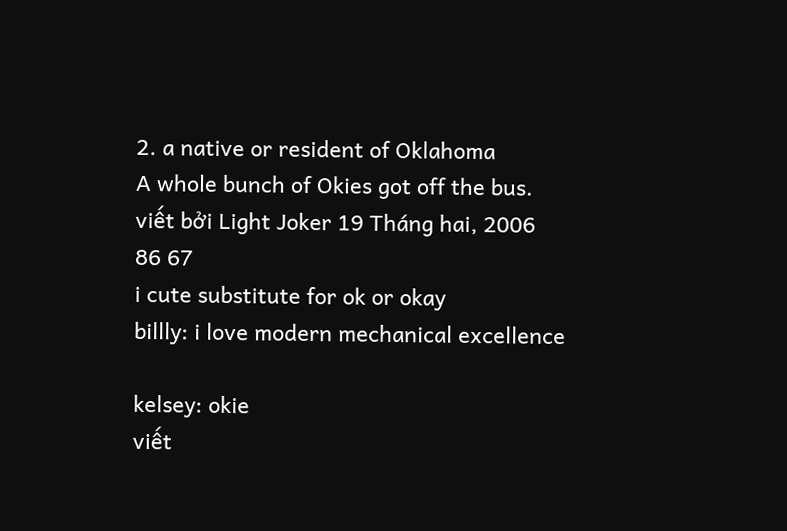2. a native or resident of Oklahoma
A whole bunch of Okies got off the bus.
viết bởi Light Joker 19 Tháng hai, 2006
86 67
i cute substitute for ok or okay
billly: i love modern mechanical excellence

kelsey: okie
viết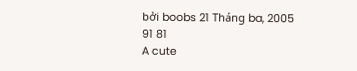bởi boobs 21 Tháng ba, 2005
91 81
A cute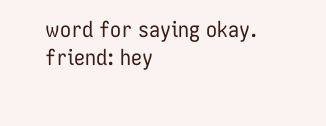word for saying okay.
friend: hey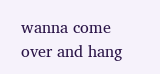wanna come over and hang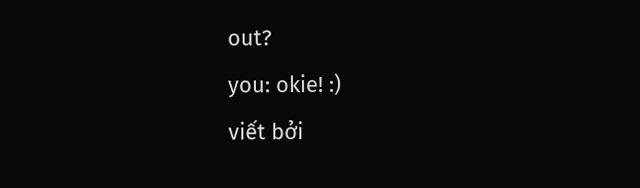out?
you: okie! :)
viết bởi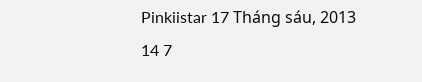Pinkiistar 17 Tháng sáu, 2013
14 7